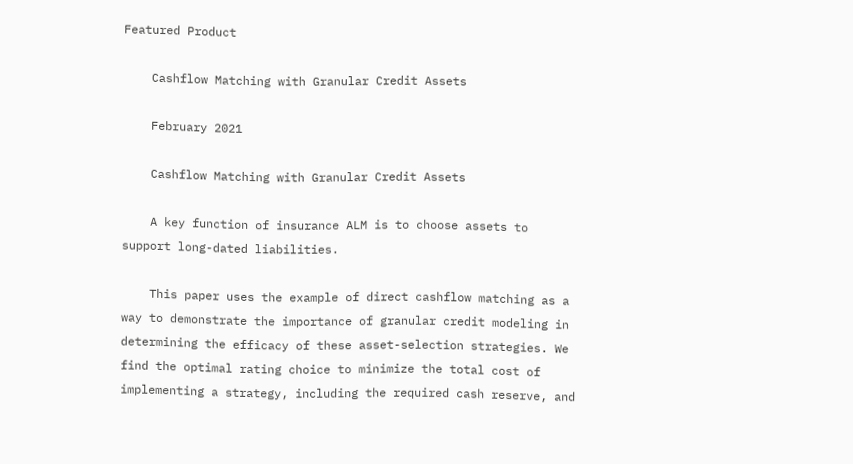Featured Product

    Cashflow Matching with Granular Credit Assets

    February 2021

    Cashflow Matching with Granular Credit Assets

    A key function of insurance ALM is to choose assets to support long-dated liabilities.

    This paper uses the example of direct cashflow matching as a way to demonstrate the importance of granular credit modeling in determining the efficacy of these asset-selection strategies. We find the optimal rating choice to minimize the total cost of implementing a strategy, including the required cash reserve, and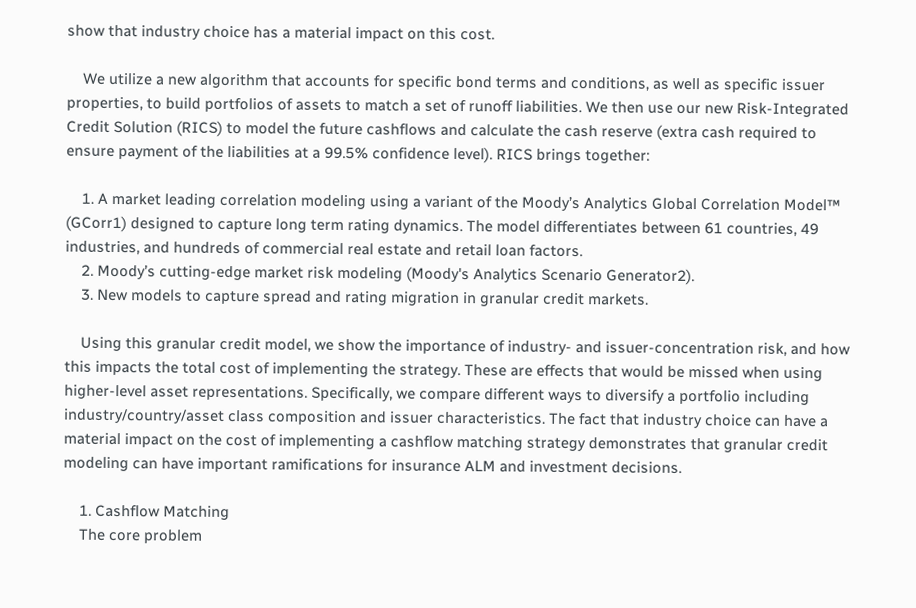show that industry choice has a material impact on this cost.

    We utilize a new algorithm that accounts for specific bond terms and conditions, as well as specific issuer properties, to build portfolios of assets to match a set of runoff liabilities. We then use our new Risk-Integrated Credit Solution (RICS) to model the future cashflows and calculate the cash reserve (extra cash required to ensure payment of the liabilities at a 99.5% confidence level). RICS brings together:

    1. A market leading correlation modeling using a variant of the Moody’s Analytics Global Correlation Model™ (GCorr1) designed to capture long term rating dynamics. The model differentiates between 61 countries, 49 industries, and hundreds of commercial real estate and retail loan factors.
    2. Moody’s cutting-edge market risk modeling (Moody's Analytics Scenario Generator2).
    3. New models to capture spread and rating migration in granular credit markets.

    Using this granular credit model, we show the importance of industry- and issuer-concentration risk, and how this impacts the total cost of implementing the strategy. These are effects that would be missed when using higher-level asset representations. Specifically, we compare different ways to diversify a portfolio including industry/country/asset class composition and issuer characteristics. The fact that industry choice can have a material impact on the cost of implementing a cashflow matching strategy demonstrates that granular credit modeling can have important ramifications for insurance ALM and investment decisions.

    1. Cashflow Matching
    The core problem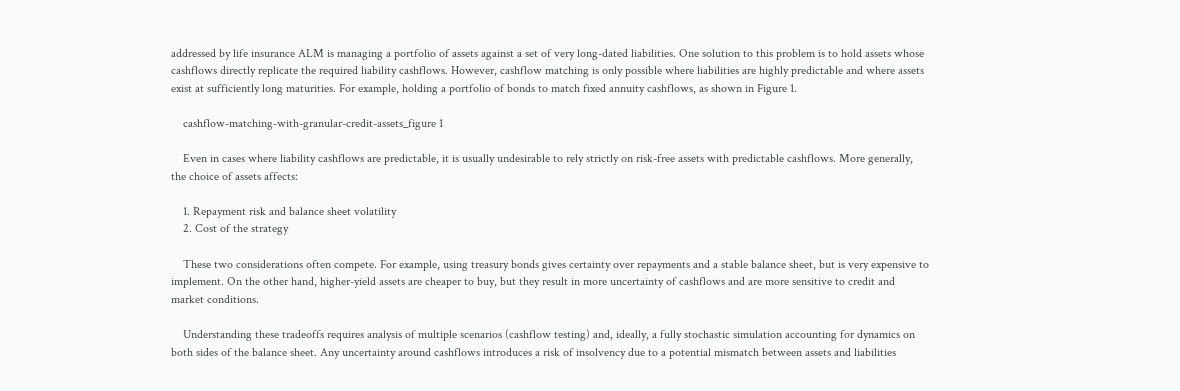addressed by life insurance ALM is managing a portfolio of assets against a set of very long-dated liabilities. One solution to this problem is to hold assets whose cashflows directly replicate the required liability cashflows. However, cashflow matching is only possible where liabilities are highly predictable and where assets exist at sufficiently long maturities. For example, holding a portfolio of bonds to match fixed annuity cashflows, as shown in Figure 1.

    cashflow-matching-with-granular-credit-assets_figure 1

    Even in cases where liability cashflows are predictable, it is usually undesirable to rely strictly on risk-free assets with predictable cashflows. More generally, the choice of assets affects:

    1. Repayment risk and balance sheet volatility
    2. Cost of the strategy

    These two considerations often compete. For example, using treasury bonds gives certainty over repayments and a stable balance sheet, but is very expensive to implement. On the other hand, higher-yield assets are cheaper to buy, but they result in more uncertainty of cashflows and are more sensitive to credit and market conditions.

    Understanding these tradeoffs requires analysis of multiple scenarios (cashflow testing) and, ideally, a fully stochastic simulation accounting for dynamics on both sides of the balance sheet. Any uncertainty around cashflows introduces a risk of insolvency due to a potential mismatch between assets and liabilities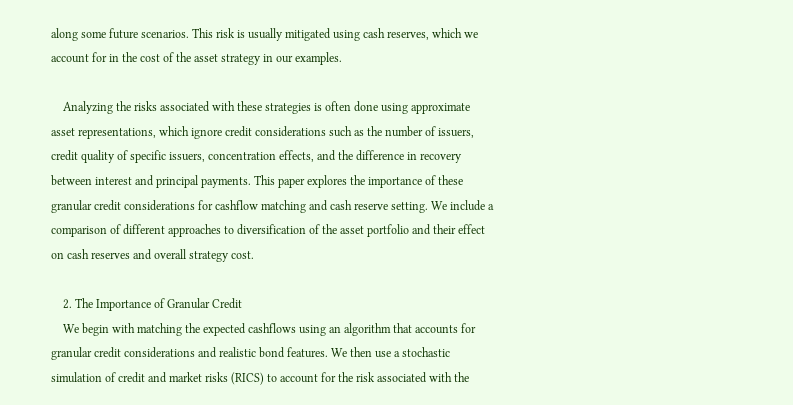along some future scenarios. This risk is usually mitigated using cash reserves, which we account for in the cost of the asset strategy in our examples.

    Analyzing the risks associated with these strategies is often done using approximate asset representations, which ignore credit considerations such as the number of issuers, credit quality of specific issuers, concentration effects, and the difference in recovery between interest and principal payments. This paper explores the importance of these granular credit considerations for cashflow matching and cash reserve setting. We include a comparison of different approaches to diversification of the asset portfolio and their effect on cash reserves and overall strategy cost.

    2. The Importance of Granular Credit
    We begin with matching the expected cashflows using an algorithm that accounts for granular credit considerations and realistic bond features. We then use a stochastic simulation of credit and market risks (RICS) to account for the risk associated with the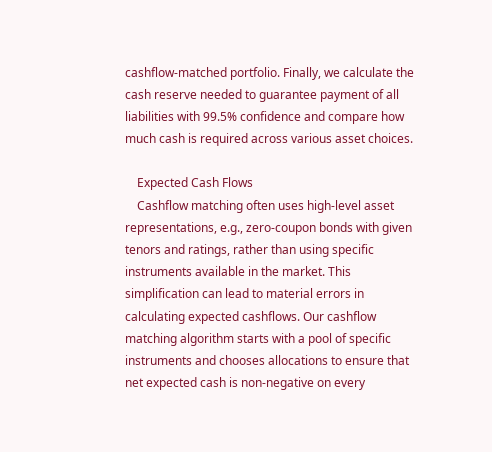cashflow-matched portfolio. Finally, we calculate the cash reserve needed to guarantee payment of all liabilities with 99.5% confidence and compare how much cash is required across various asset choices.

    Expected Cash Flows
    Cashflow matching often uses high-level asset representations, e.g., zero-coupon bonds with given tenors and ratings, rather than using specific instruments available in the market. This simplification can lead to material errors in calculating expected cashflows. Our cashflow matching algorithm starts with a pool of specific instruments and chooses allocations to ensure that net expected cash is non-negative on every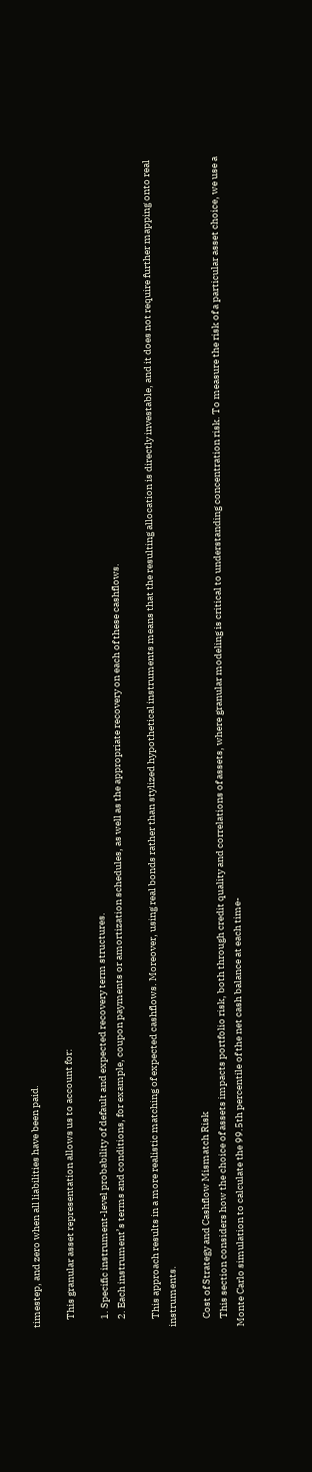timestep, and zero when all liabilities have been paid.

    This granular asset representation allows us to account for:

    1. Specific instrument-level probability of default and expected recovery term structures.
    2. Each instrument’s terms and conditions, for example, coupon payments or amortization schedules, as well as the appropriate recovery on each of these cashflows.

    This approach results in a more realistic matching of expected cashflows. Moreover, using real bonds rather than stylized hypothetical instruments means that the resulting allocation is directly investable, and it does not require further mapping onto real instruments.

    Cost of Strategy and Cashflow Mismatch Risk
    This section considers how the choice of assets impacts portfolio risk, both through credit quality and correlations of assets, where granular modeling is critical to understanding concentration risk. To measure the risk of a particular asset choice, we use a Monte Carlo simulation to calculate the 99.5th percentile of the net cash balance at each time-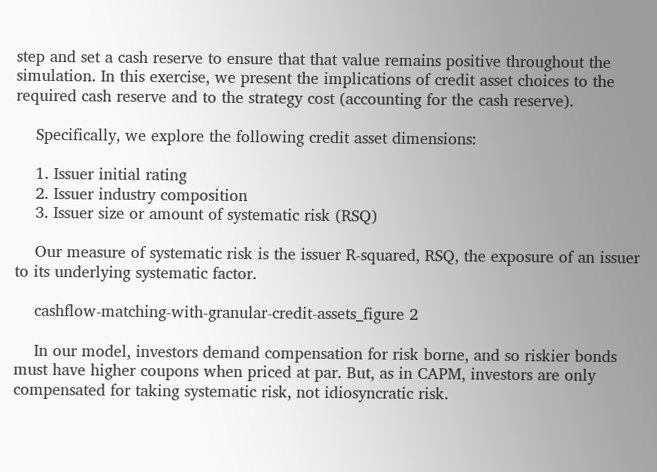step and set a cash reserve to ensure that that value remains positive throughout the simulation. In this exercise, we present the implications of credit asset choices to the required cash reserve and to the strategy cost (accounting for the cash reserve).

    Specifically, we explore the following credit asset dimensions:

    1. Issuer initial rating
    2. Issuer industry composition
    3. Issuer size or amount of systematic risk (RSQ)

    Our measure of systematic risk is the issuer R-squared, RSQ, the exposure of an issuer to its underlying systematic factor.

    cashflow-matching-with-granular-credit-assets_figure 2

    In our model, investors demand compensation for risk borne, and so riskier bonds must have higher coupons when priced at par. But, as in CAPM, investors are only compensated for taking systematic risk, not idiosyncratic risk.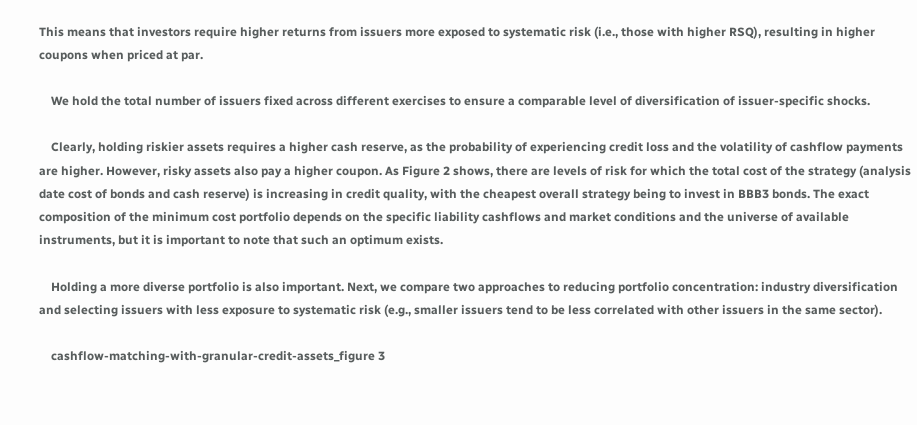This means that investors require higher returns from issuers more exposed to systematic risk (i.e., those with higher RSQ), resulting in higher coupons when priced at par.

    We hold the total number of issuers fixed across different exercises to ensure a comparable level of diversification of issuer-specific shocks.

    Clearly, holding riskier assets requires a higher cash reserve, as the probability of experiencing credit loss and the volatility of cashflow payments are higher. However, risky assets also pay a higher coupon. As Figure 2 shows, there are levels of risk for which the total cost of the strategy (analysis date cost of bonds and cash reserve) is increasing in credit quality, with the cheapest overall strategy being to invest in BBB3 bonds. The exact composition of the minimum cost portfolio depends on the specific liability cashflows and market conditions and the universe of available instruments, but it is important to note that such an optimum exists.

    Holding a more diverse portfolio is also important. Next, we compare two approaches to reducing portfolio concentration: industry diversification and selecting issuers with less exposure to systematic risk (e.g., smaller issuers tend to be less correlated with other issuers in the same sector).

    cashflow-matching-with-granular-credit-assets_figure 3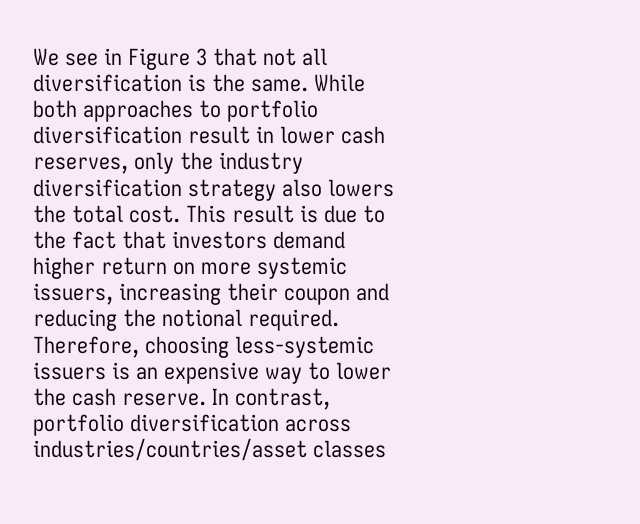We see in Figure 3 that not all diversification is the same. While both approaches to portfolio diversification result in lower cash reserves, only the industry diversification strategy also lowers the total cost. This result is due to the fact that investors demand higher return on more systemic issuers, increasing their coupon and reducing the notional required. Therefore, choosing less-systemic issuers is an expensive way to lower the cash reserve. In contrast, portfolio diversification across industries/countries/asset classes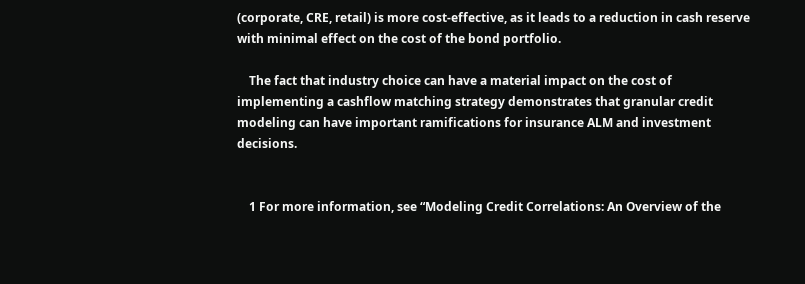(corporate, CRE, retail) is more cost-effective, as it leads to a reduction in cash reserve with minimal effect on the cost of the bond portfolio.

    The fact that industry choice can have a material impact on the cost of implementing a cashflow matching strategy demonstrates that granular credit modeling can have important ramifications for insurance ALM and investment decisions.


    1 For more information, see “Modeling Credit Correlations: An Overview of the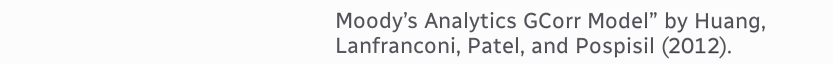Moody’s Analytics GCorr Model” by Huang, Lanfranconi, Patel, and Pospisil (2012).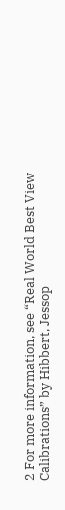2 For more information, see “Real World Best View Calibrations” by Hibbert, Jessop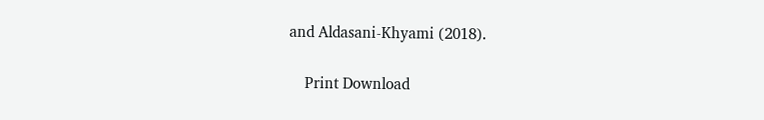and Aldasani-Khyami (2018).

    Print Download